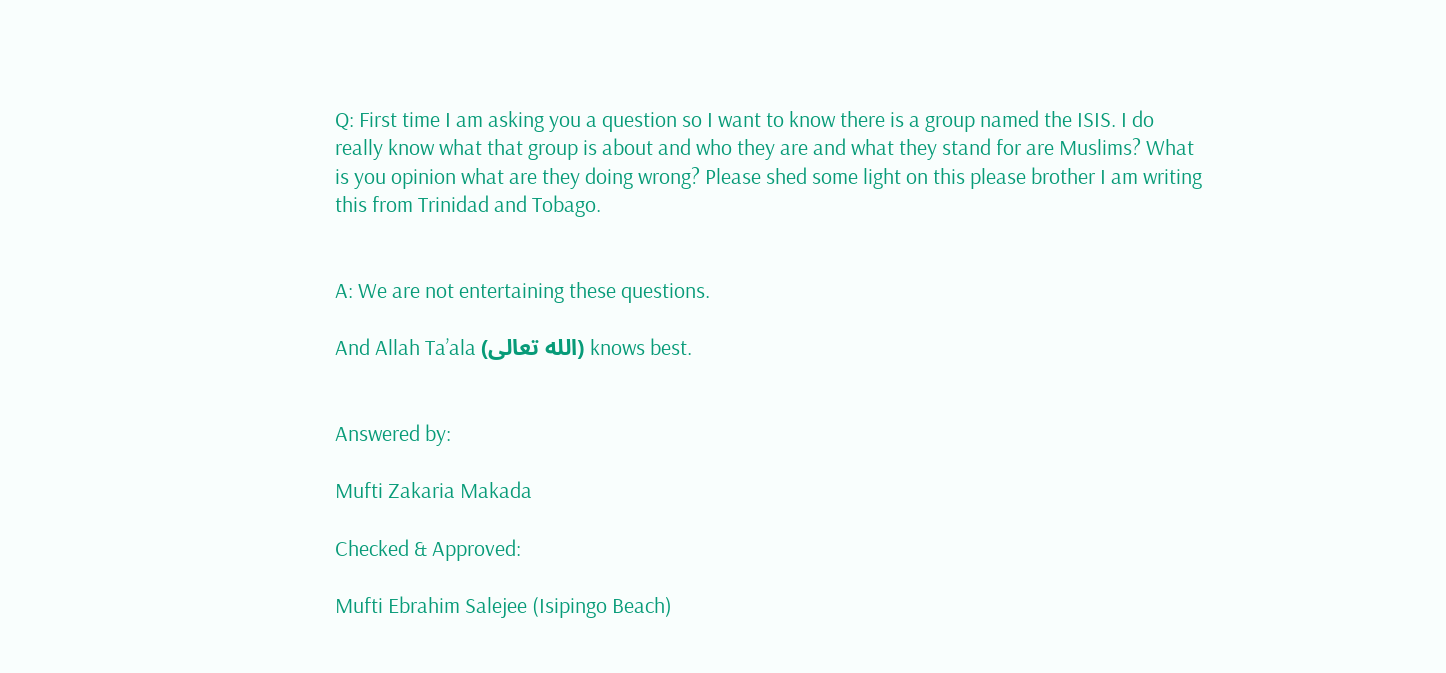Q: First time I am asking you a question so I want to know there is a group named the ISIS. I do really know what that group is about and who they are and what they stand for are Muslims? What is you opinion what are they doing wrong? Please shed some light on this please brother I am writing this from Trinidad and Tobago.


A: We are not entertaining these questions.

And Allah Ta’ala (الله تعالى) knows best.


Answered by:

Mufti Zakaria Makada

Checked & Approved:

Mufti Ebrahim Salejee (Isipingo Beach)